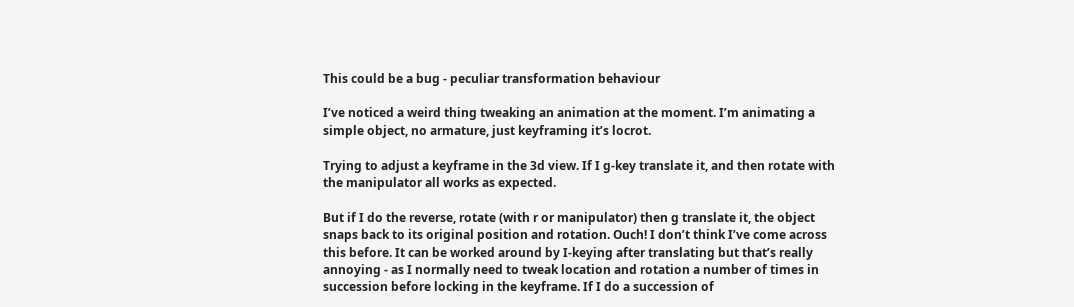This could be a bug - peculiar transformation behaviour

I’ve noticed a weird thing tweaking an animation at the moment. I’m animating a simple object, no armature, just keyframing it’s locrot.

Trying to adjust a keyframe in the 3d view. If I g-key translate it, and then rotate with the manipulator all works as expected.

But if I do the reverse, rotate (with r or manipulator) then g translate it, the object snaps back to its original position and rotation. Ouch! I don’t think I’ve come across this before. It can be worked around by I-keying after translating but that’s really annoying - as I normally need to tweak location and rotation a number of times in succession before locking in the keyframe. If I do a succession of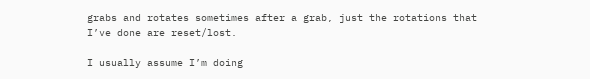grabs and rotates sometimes after a grab, just the rotations that I’ve done are reset/lost.

I usually assume I’m doing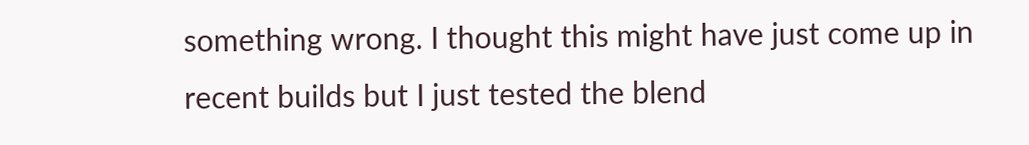something wrong. I thought this might have just come up in recent builds but I just tested the blend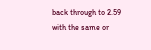back through to 2.59 with the same or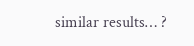similar results… ?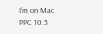I’m on Mac PPC 10.5